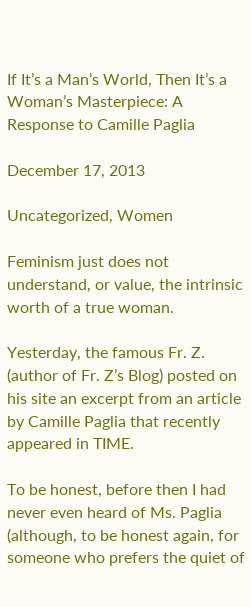If It’s a Man’s World, Then It’s a Woman’s Masterpiece: A Response to Camille Paglia

December 17, 2013

Uncategorized, Women

Feminism just does not understand, or value, the intrinsic worth of a true woman.

Yesterday, the famous Fr. Z. (author of Fr. Z’s Blog) posted on his site an excerpt from an article by Camille Paglia that recently appeared in TIME.

To be honest, before then I had never even heard of Ms. Paglia (although, to be honest again, for someone who prefers the quiet of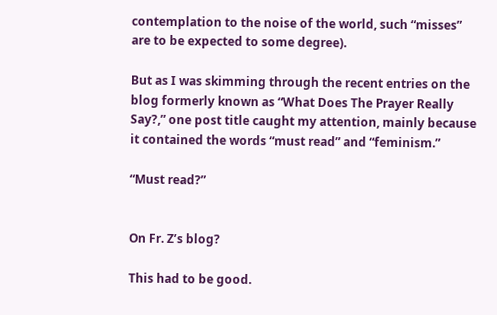contemplation to the noise of the world, such “misses” are to be expected to some degree).

But as I was skimming through the recent entries on the blog formerly known as “What Does The Prayer Really Say?,” one post title caught my attention, mainly because it contained the words “must read” and “feminism.”

“Must read?”


On Fr. Z’s blog?

This had to be good.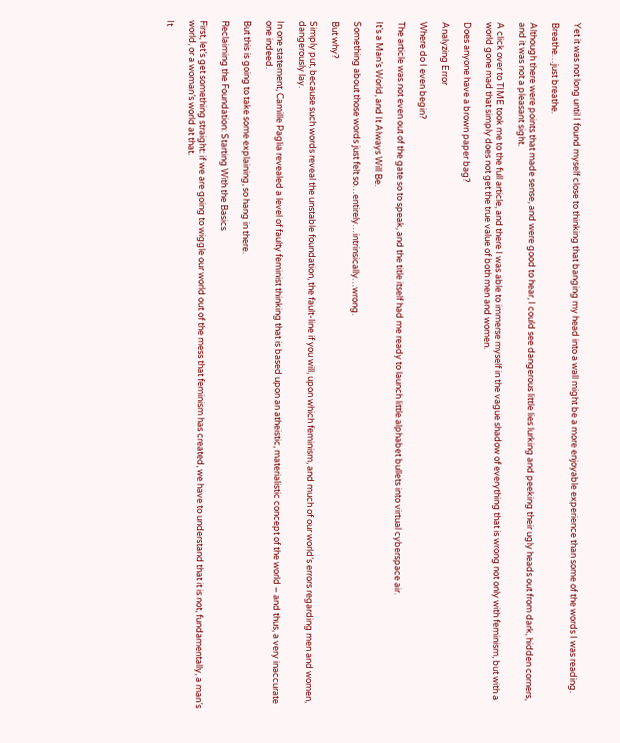Yet it was not long until I found myself close to thinking that banging my head into a wall might be a more enjoyable experience than some of the words I was reading.

Breathe…just breathe.

Although there were points that made sense, and were good to hear, I could see dangerous little lies lurking and peeking their ugly heads out from dark, hidden corners, and it was not a pleasant sight.

A click over to TIME took me to the full article, and there I was able to immerse myself in the vague shadow of everything that is wrong not only with feminism, but with a world gone mad that simply does not get the true value of both men and women.

Does anyone have a brown paper bag?

Analyzing Error

Where do I even begin?

The article was not even out of the gate so to speak, and the title itself had me ready to launch little alphabet bullets into virtual cyberspace air.

It’s a Man’s World, and It Always Will Be.

Something about those words just felt so…entirely…intrinsically…wrong.

But why?

Simply put, because such words reveal the unstable foundation, the fault-line if you will, upon which feminism, and much of our world’s errors regarding men and women, dangerously lay.

In one statement, Camille Paglia revealed a level of faulty feminist thinking that is based upon an atheistic, materialistic concept of the world – and thus, a very inaccurate one indeed.

But this is going to take some explaining, so hang in there.

Reclaiming the Foundation: Starting With the Basics

First, let’s get something straight: if we are going to wiggle our world out of the mess that feminism has created, we have to understand that it is not, fundamentally, a man’s world, or a woman’s world at that.

It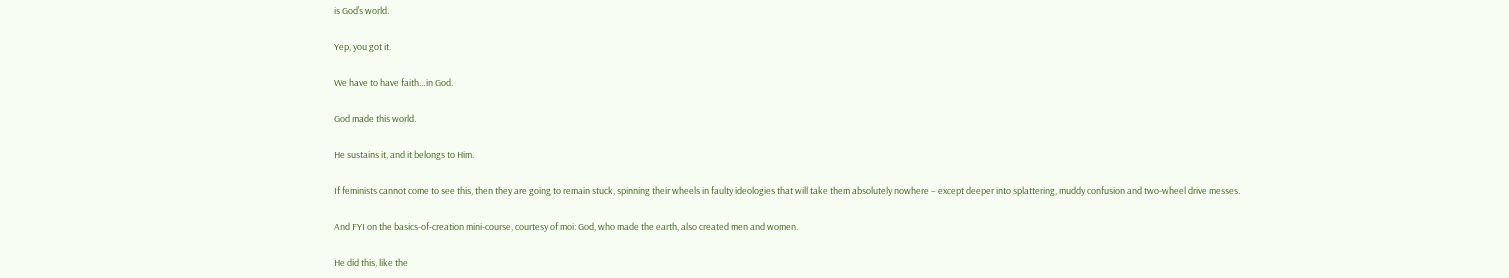is God’s world.

Yep, you got it.

We have to have faith…in God.

God made this world.

He sustains it, and it belongs to Him.

If feminists cannot come to see this, then they are going to remain stuck, spinning their wheels in faulty ideologies that will take them absolutely nowhere – except deeper into splattering, muddy confusion and two-wheel drive messes.

And FYI on the basics-of-creation mini-course, courtesy of moi: God, who made the earth, also created men and women.

He did this, like the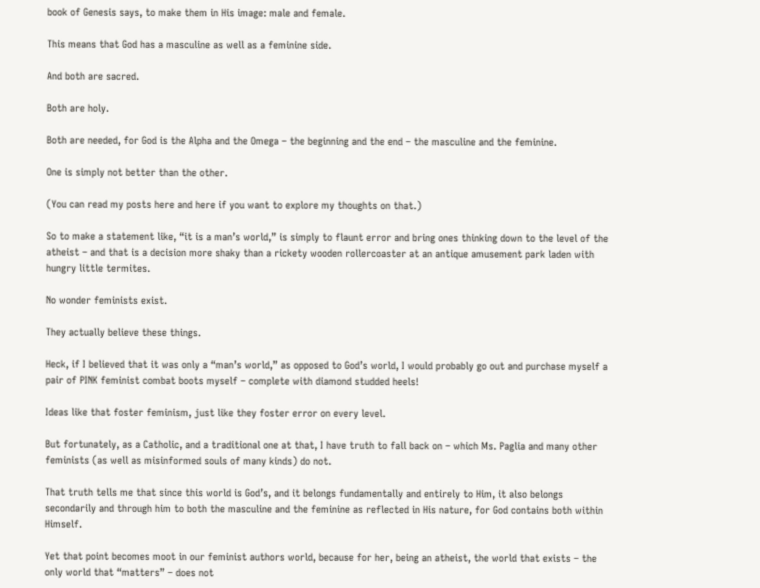book of Genesis says, to make them in His image: male and female.

This means that God has a masculine as well as a feminine side.

And both are sacred.

Both are holy.

Both are needed, for God is the Alpha and the Omega – the beginning and the end – the masculine and the feminine.

One is simply not better than the other.

(You can read my posts here and here if you want to explore my thoughts on that.)

So to make a statement like, “it is a man’s world,” is simply to flaunt error and bring ones thinking down to the level of the atheist – and that is a decision more shaky than a rickety wooden rollercoaster at an antique amusement park laden with hungry little termites.

No wonder feminists exist.

They actually believe these things.

Heck, if I believed that it was only a “man’s world,” as opposed to God’s world, I would probably go out and purchase myself a pair of PINK feminist combat boots myself – complete with diamond studded heels!

Ideas like that foster feminism, just like they foster error on every level.

But fortunately, as a Catholic, and a traditional one at that, I have truth to fall back on – which Ms. Paglia and many other feminists (as well as misinformed souls of many kinds) do not.

That truth tells me that since this world is God’s, and it belongs fundamentally and entirely to Him, it also belongs secondarily and through him to both the masculine and the feminine as reflected in His nature, for God contains both within Himself.

Yet that point becomes moot in our feminist authors world, because for her, being an atheist, the world that exists – the only world that “matters” – does not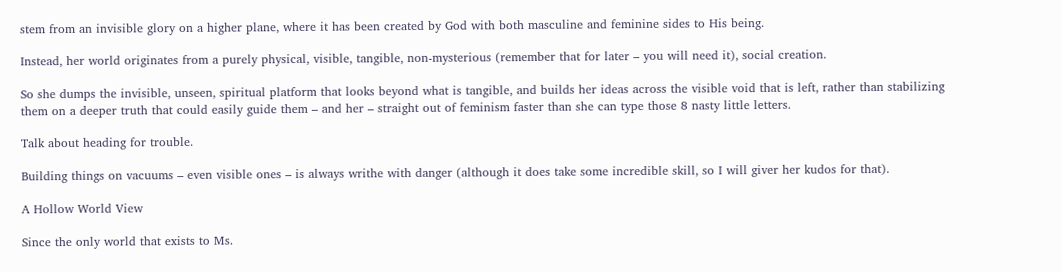stem from an invisible glory on a higher plane, where it has been created by God with both masculine and feminine sides to His being.

Instead, her world originates from a purely physical, visible, tangible, non-mysterious (remember that for later – you will need it), social creation.

So she dumps the invisible, unseen, spiritual platform that looks beyond what is tangible, and builds her ideas across the visible void that is left, rather than stabilizing them on a deeper truth that could easily guide them – and her – straight out of feminism faster than she can type those 8 nasty little letters.

Talk about heading for trouble.

Building things on vacuums – even visible ones – is always writhe with danger (although it does take some incredible skill, so I will giver her kudos for that).

A Hollow World View

Since the only world that exists to Ms.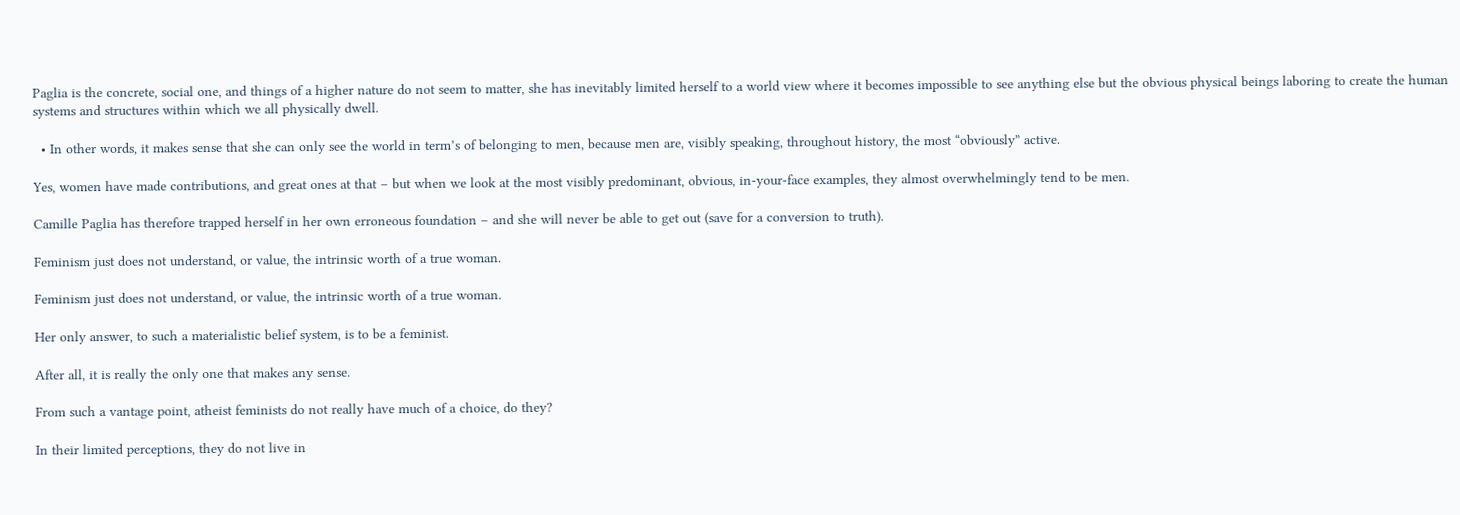Paglia is the concrete, social one, and things of a higher nature do not seem to matter, she has inevitably limited herself to a world view where it becomes impossible to see anything else but the obvious physical beings laboring to create the human systems and structures within which we all physically dwell.

  • In other words, it makes sense that she can only see the world in term’s of belonging to men, because men are, visibly speaking, throughout history, the most “obviously” active.

Yes, women have made contributions, and great ones at that – but when we look at the most visibly predominant, obvious, in-your-face examples, they almost overwhelmingly tend to be men.

Camille Paglia has therefore trapped herself in her own erroneous foundation – and she will never be able to get out (save for a conversion to truth).

Feminism just does not understand, or value, the intrinsic worth of a true woman.

Feminism just does not understand, or value, the intrinsic worth of a true woman.

Her only answer, to such a materialistic belief system, is to be a feminist.

After all, it is really the only one that makes any sense.

From such a vantage point, atheist feminists do not really have much of a choice, do they?

In their limited perceptions, they do not live in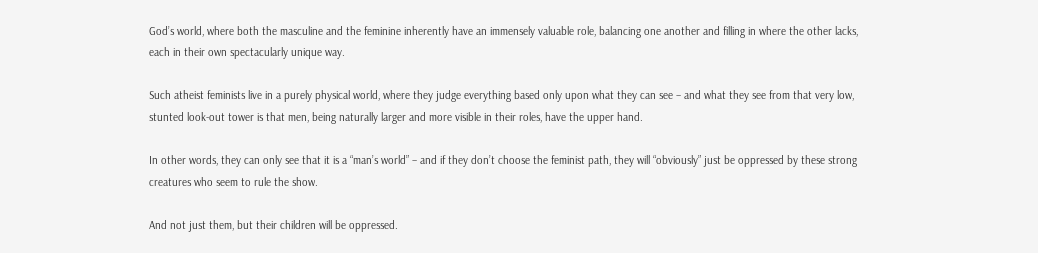God’s world, where both the masculine and the feminine inherently have an immensely valuable role, balancing one another and filling in where the other lacks, each in their own spectacularly unique way.

Such atheist feminists live in a purely physical world, where they judge everything based only upon what they can see – and what they see from that very low, stunted look-out tower is that men, being naturally larger and more visible in their roles, have the upper hand.

In other words, they can only see that it is a “man’s world” – and if they don’t choose the feminist path, they will “obviously” just be oppressed by these strong creatures who seem to rule the show.

And not just them, but their children will be oppressed.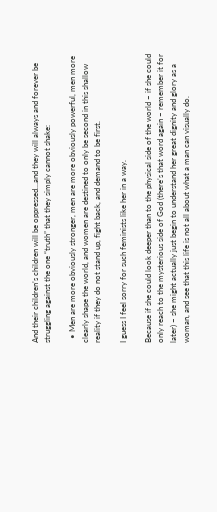And their children’s children will be oppressed…and they will always and forever be struggling against the one “truth” that they simply cannot shake:

  • Men are more obviously stronger, men are more obviously powerful, men more clearly shape the world, and women are destined to only be second in this shallow reality if they do not stand up, fight back, and demand to be first.

I guess I feel sorry for such feminists like her in a way.

Because if she could look deeper than to the physical side of the world – if she could only reach to the mysterious side of God (there’s that word again – remember it for later) – she might actually just begin to understand her great dignity and glory as a woman, and see that this life is not all about what a man can visually do.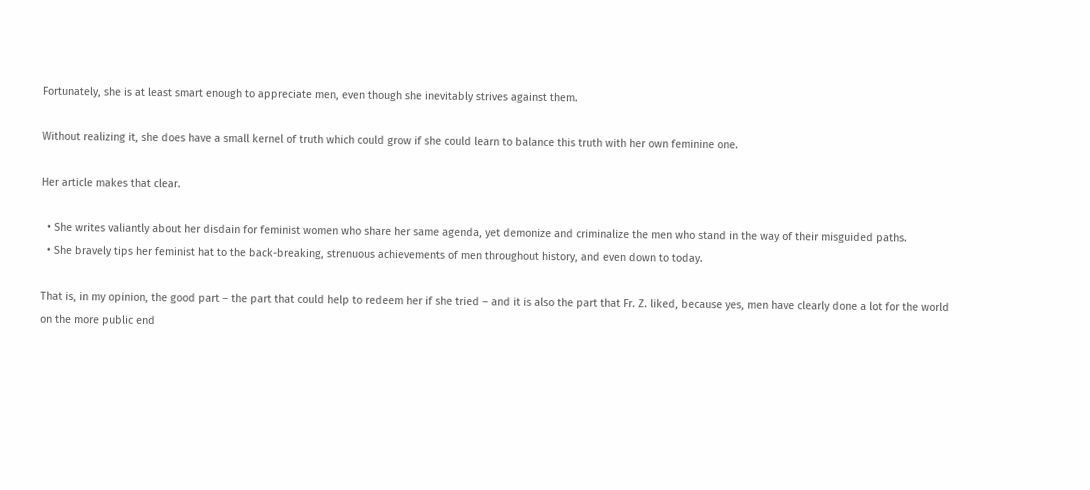Fortunately, she is at least smart enough to appreciate men, even though she inevitably strives against them.

Without realizing it, she does have a small kernel of truth which could grow if she could learn to balance this truth with her own feminine one.

Her article makes that clear.

  • She writes valiantly about her disdain for feminist women who share her same agenda, yet demonize and criminalize the men who stand in the way of their misguided paths.
  • She bravely tips her feminist hat to the back-breaking, strenuous achievements of men throughout history, and even down to today.

That is, in my opinion, the good part – the part that could help to redeem her if she tried – and it is also the part that Fr. Z. liked, because yes, men have clearly done a lot for the world on the more public end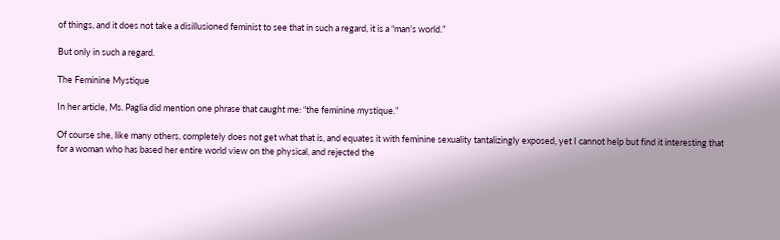of things, and it does not take a disillusioned feminist to see that in such a regard, it is a “man’s world.”

But only in such a regard.

The Feminine Mystique

In her article, Ms. Paglia did mention one phrase that caught me: “the feminine mystique.”

Of course she, like many others, completely does not get what that is, and equates it with feminine sexuality tantalizingly exposed, yet I cannot help but find it interesting that for a woman who has based her entire world view on the physical, and rejected the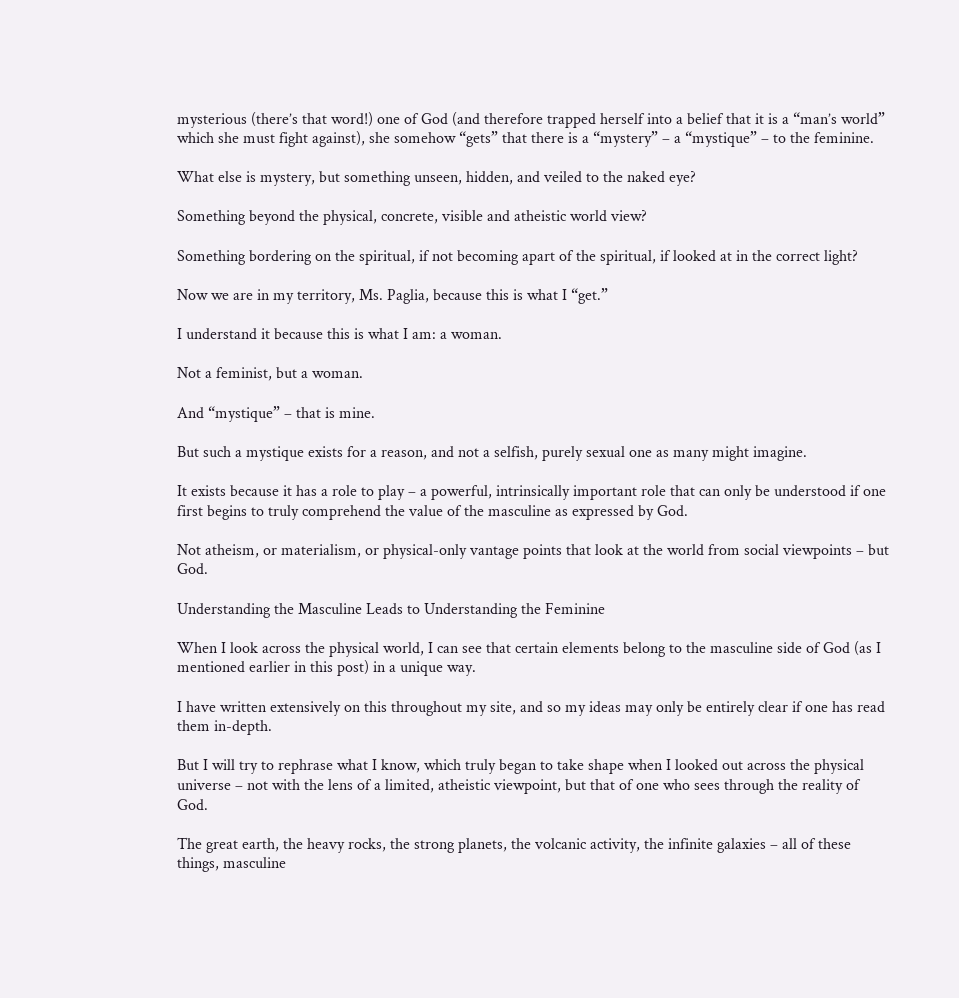mysterious (there’s that word!) one of God (and therefore trapped herself into a belief that it is a “man’s world” which she must fight against), she somehow “gets” that there is a “mystery” – a “mystique” – to the feminine.

What else is mystery, but something unseen, hidden, and veiled to the naked eye?

Something beyond the physical, concrete, visible and atheistic world view?

Something bordering on the spiritual, if not becoming apart of the spiritual, if looked at in the correct light?

Now we are in my territory, Ms. Paglia, because this is what I “get.”

I understand it because this is what I am: a woman.

Not a feminist, but a woman.

And “mystique” – that is mine.

But such a mystique exists for a reason, and not a selfish, purely sexual one as many might imagine.

It exists because it has a role to play – a powerful, intrinsically important role that can only be understood if one first begins to truly comprehend the value of the masculine as expressed by God.

Not atheism, or materialism, or physical-only vantage points that look at the world from social viewpoints – but God.

Understanding the Masculine Leads to Understanding the Feminine

When I look across the physical world, I can see that certain elements belong to the masculine side of God (as I mentioned earlier in this post) in a unique way.

I have written extensively on this throughout my site, and so my ideas may only be entirely clear if one has read them in-depth.

But I will try to rephrase what I know, which truly began to take shape when I looked out across the physical universe – not with the lens of a limited, atheistic viewpoint, but that of one who sees through the reality of God.

The great earth, the heavy rocks, the strong planets, the volcanic activity, the infinite galaxies – all of these things, masculine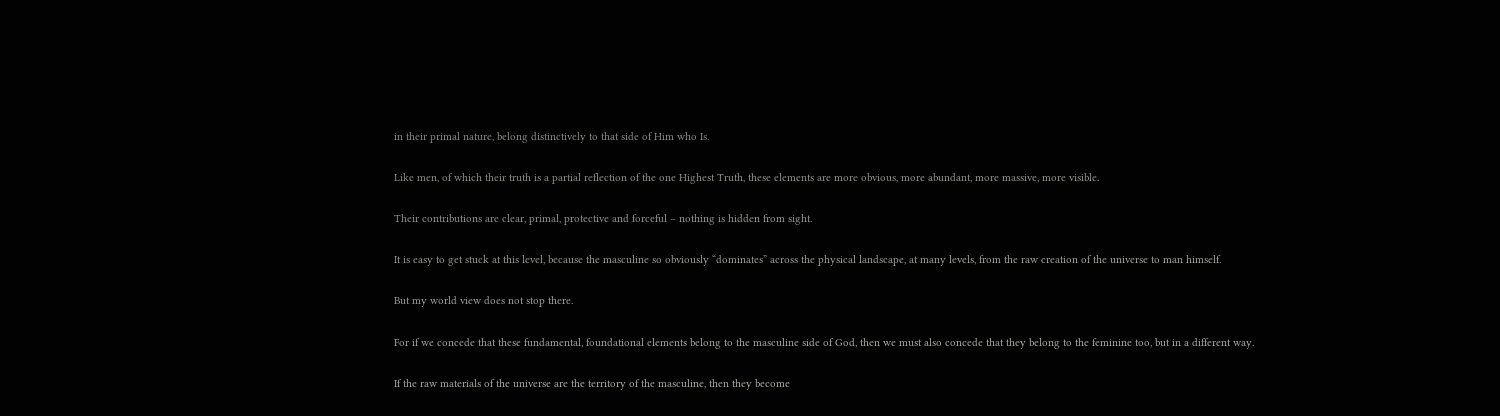in their primal nature, belong distinctively to that side of Him who Is.

Like men, of which their truth is a partial reflection of the one Highest Truth, these elements are more obvious, more abundant, more massive, more visible.

Their contributions are clear, primal, protective and forceful – nothing is hidden from sight.

It is easy to get stuck at this level, because the masculine so obviously “dominates” across the physical landscape, at many levels, from the raw creation of the universe to man himself.

But my world view does not stop there.

For if we concede that these fundamental, foundational elements belong to the masculine side of God, then we must also concede that they belong to the feminine too, but in a different way.

If the raw materials of the universe are the territory of the masculine, then they become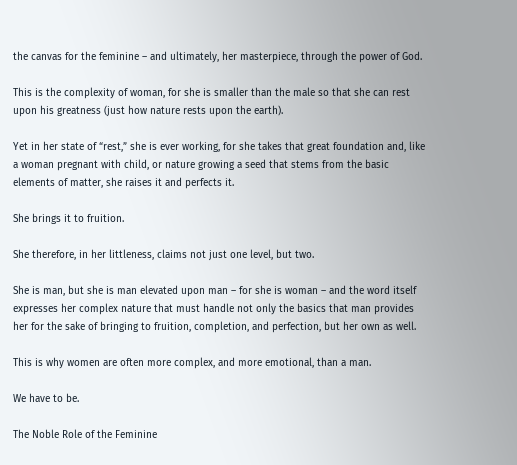the canvas for the feminine – and ultimately, her masterpiece, through the power of God.

This is the complexity of woman, for she is smaller than the male so that she can rest upon his greatness (just how nature rests upon the earth).

Yet in her state of “rest,” she is ever working, for she takes that great foundation and, like a woman pregnant with child, or nature growing a seed that stems from the basic elements of matter, she raises it and perfects it.

She brings it to fruition.

She therefore, in her littleness, claims not just one level, but two.

She is man, but she is man elevated upon man – for she is woman – and the word itself expresses her complex nature that must handle not only the basics that man provides her for the sake of bringing to fruition, completion, and perfection, but her own as well.

This is why women are often more complex, and more emotional, than a man.

We have to be.

The Noble Role of the Feminine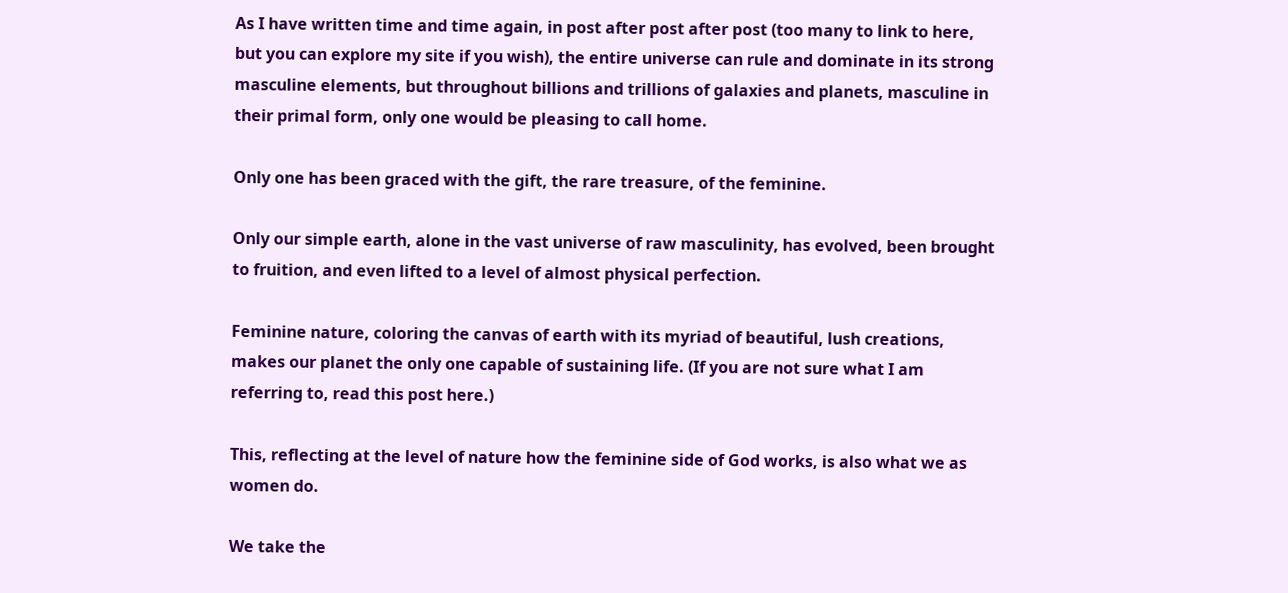As I have written time and time again, in post after post after post (too many to link to here, but you can explore my site if you wish), the entire universe can rule and dominate in its strong masculine elements, but throughout billions and trillions of galaxies and planets, masculine in their primal form, only one would be pleasing to call home.

Only one has been graced with the gift, the rare treasure, of the feminine.

Only our simple earth, alone in the vast universe of raw masculinity, has evolved, been brought to fruition, and even lifted to a level of almost physical perfection.

Feminine nature, coloring the canvas of earth with its myriad of beautiful, lush creations, makes our planet the only one capable of sustaining life. (If you are not sure what I am referring to, read this post here.)

This, reflecting at the level of nature how the feminine side of God works, is also what we as women do.

We take the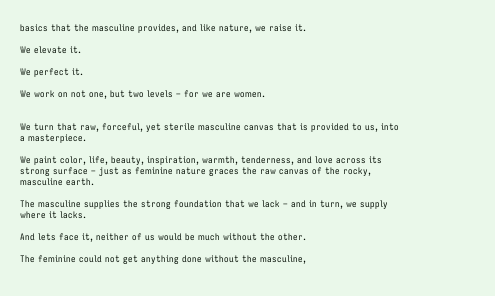basics that the masculine provides, and like nature, we raise it.

We elevate it.

We perfect it.

We work on not one, but two levels – for we are women.


We turn that raw, forceful, yet sterile masculine canvas that is provided to us, into a masterpiece.

We paint color, life, beauty, inspiration, warmth, tenderness, and love across its strong surface – just as feminine nature graces the raw canvas of the rocky, masculine earth.

The masculine supplies the strong foundation that we lack – and in turn, we supply where it lacks.

And lets face it, neither of us would be much without the other.

The feminine could not get anything done without the masculine,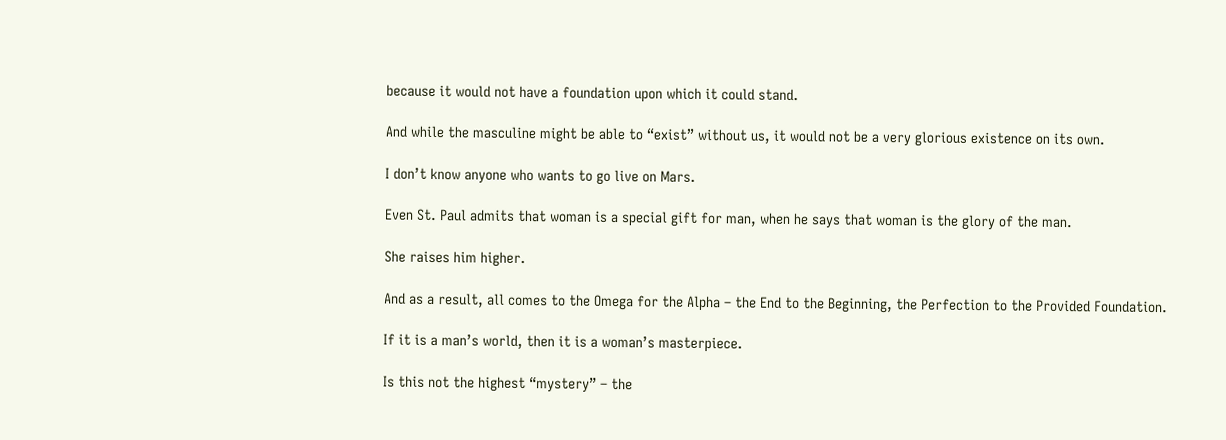because it would not have a foundation upon which it could stand.

And while the masculine might be able to “exist” without us, it would not be a very glorious existence on its own.

I don’t know anyone who wants to go live on Mars.

Even St. Paul admits that woman is a special gift for man, when he says that woman is the glory of the man.

She raises him higher.

And as a result, all comes to the Omega for the Alpha – the End to the Beginning, the Perfection to the Provided Foundation.

If it is a man’s world, then it is a woman’s masterpiece.

Is this not the highest “mystery” – the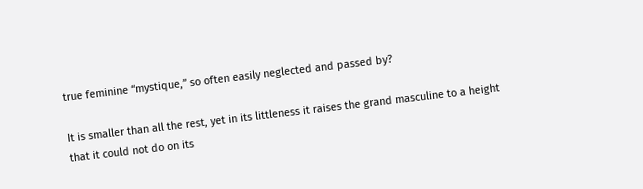true feminine “mystique,” so often easily neglected and passed by?

It is smaller than all the rest, yet in its littleness it raises the grand masculine to a height that it could not do on its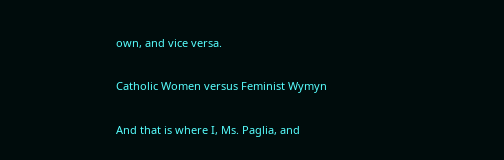own, and vice versa.

Catholic Women versus Feminist Wymyn

And that is where I, Ms. Paglia, and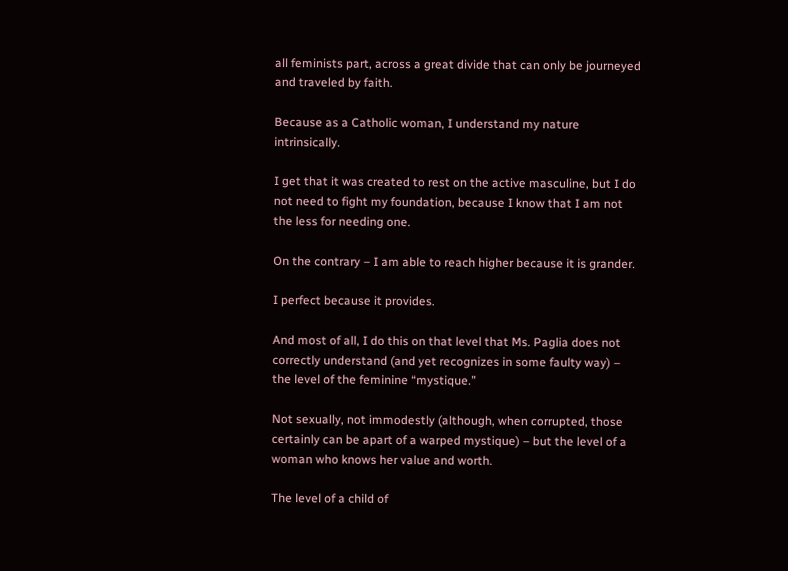all feminists part, across a great divide that can only be journeyed and traveled by faith.

Because as a Catholic woman, I understand my nature intrinsically.

I get that it was created to rest on the active masculine, but I do not need to fight my foundation, because I know that I am not the less for needing one.

On the contrary – I am able to reach higher because it is grander.

I perfect because it provides.

And most of all, I do this on that level that Ms. Paglia does not correctly understand (and yet recognizes in some faulty way) – the level of the feminine “mystique.”

Not sexually, not immodestly (although, when corrupted, those certainly can be apart of a warped mystique) – but the level of a woman who knows her value and worth.

The level of a child of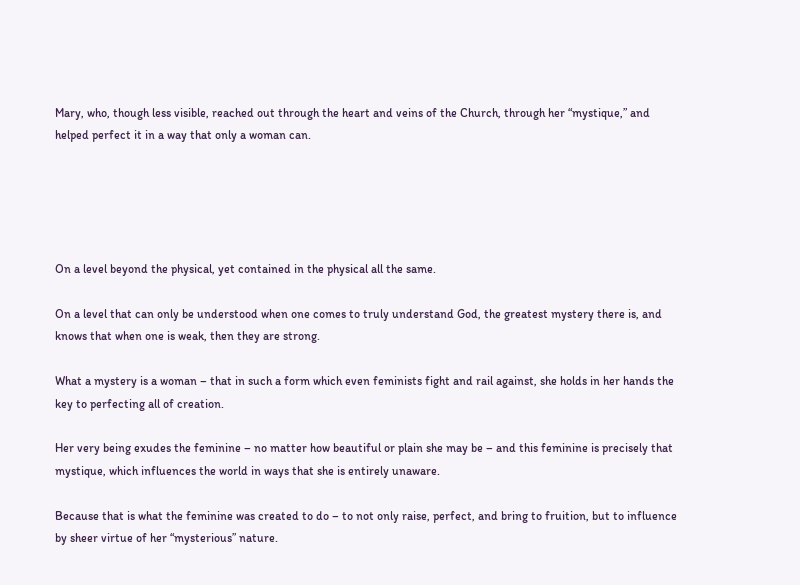Mary, who, though less visible, reached out through the heart and veins of the Church, through her “mystique,” and helped perfect it in a way that only a woman can.





On a level beyond the physical, yet contained in the physical all the same.

On a level that can only be understood when one comes to truly understand God, the greatest mystery there is, and knows that when one is weak, then they are strong.

What a mystery is a woman – that in such a form which even feminists fight and rail against, she holds in her hands the key to perfecting all of creation.

Her very being exudes the feminine – no matter how beautiful or plain she may be – and this feminine is precisely that mystique, which influences the world in ways that she is entirely unaware.

Because that is what the feminine was created to do – to not only raise, perfect, and bring to fruition, but to influence by sheer virtue of her “mysterious” nature.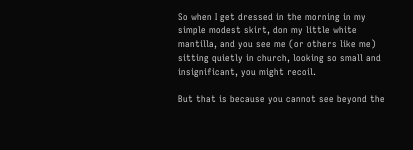So when I get dressed in the morning in my simple modest skirt, don my little white mantilla, and you see me (or others like me) sitting quietly in church, looking so small and insignificant, you might recoil.

But that is because you cannot see beyond the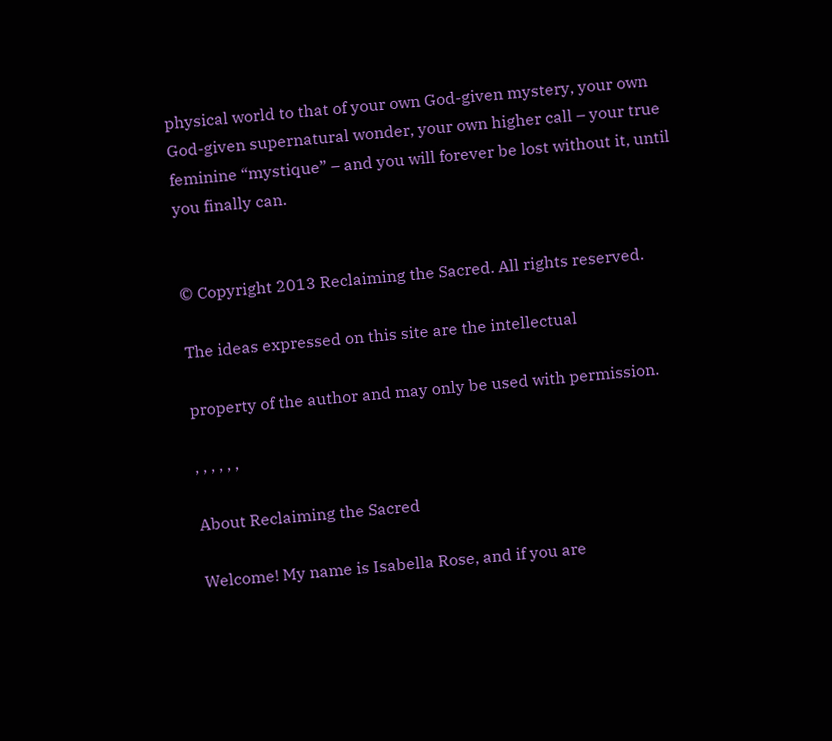physical world to that of your own God-given mystery, your own God-given supernatural wonder, your own higher call – your true feminine “mystique” – and you will forever be lost without it, until you finally can.


© Copyright 2013 Reclaiming the Sacred. All rights reserved.

The ideas expressed on this site are the intellectual

property of the author and may only be used with permission.

, , , , , ,

About Reclaiming the Sacred

Welcome! My name is Isabella Rose, and if you are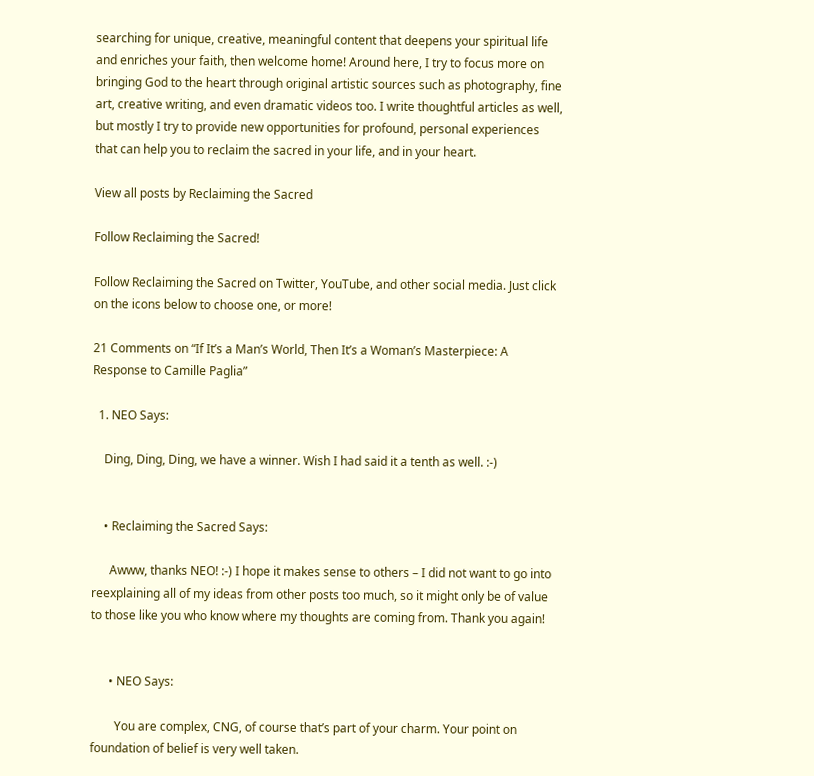searching for unique, creative, meaningful content that deepens your spiritual life and enriches your faith, then welcome home! Around here, I try to focus more on bringing God to the heart through original artistic sources such as photography, fine art, creative writing, and even dramatic videos too. I write thoughtful articles as well, but mostly I try to provide new opportunities for profound, personal experiences that can help you to reclaim the sacred in your life, and in your heart.

View all posts by Reclaiming the Sacred

Follow Reclaiming the Sacred!

Follow Reclaiming the Sacred on Twitter, YouTube, and other social media. Just click on the icons below to choose one, or more!

21 Comments on “If It’s a Man’s World, Then It’s a Woman’s Masterpiece: A Response to Camille Paglia”

  1. NEO Says:

    Ding, Ding, Ding, we have a winner. Wish I had said it a tenth as well. :-)


    • Reclaiming the Sacred Says:

      Awww, thanks NEO! :-) I hope it makes sense to others – I did not want to go into reexplaining all of my ideas from other posts too much, so it might only be of value to those like you who know where my thoughts are coming from. Thank you again!


      • NEO Says:

        You are complex, CNG, of course that’s part of your charm. Your point on foundation of belief is very well taken.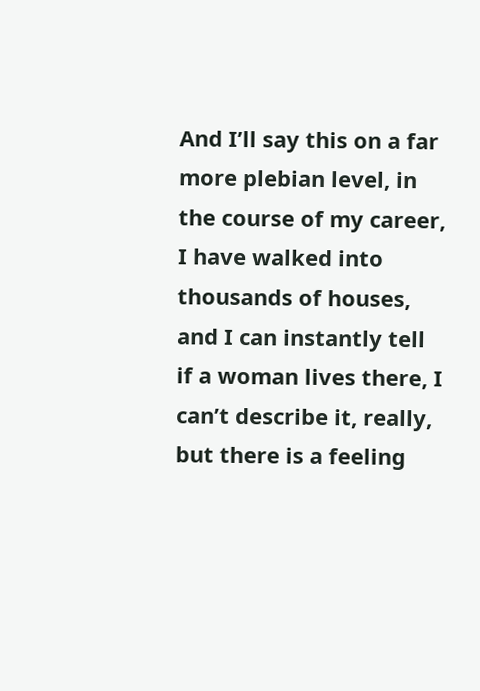And I’ll say this on a far more plebian level, in the course of my career, I have walked into thousands of houses, and I can instantly tell if a woman lives there, I can’t describe it, really, but there is a feeling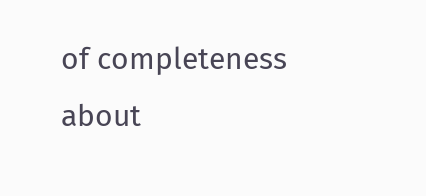of completeness about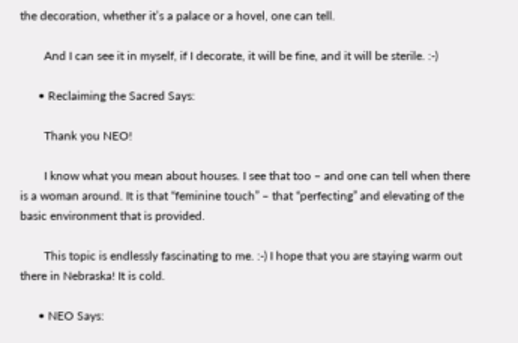the decoration, whether it’s a palace or a hovel, one can tell.

        And I can see it in myself, if I decorate, it will be fine, and it will be sterile. :-)

      • Reclaiming the Sacred Says:

        Thank you NEO!

        I know what you mean about houses. I see that too – and one can tell when there is a woman around. It is that “feminine touch” – that “perfecting” and elevating of the basic environment that is provided.

        This topic is endlessly fascinating to me. :-) I hope that you are staying warm out there in Nebraska! It is cold.

      • NEO Says: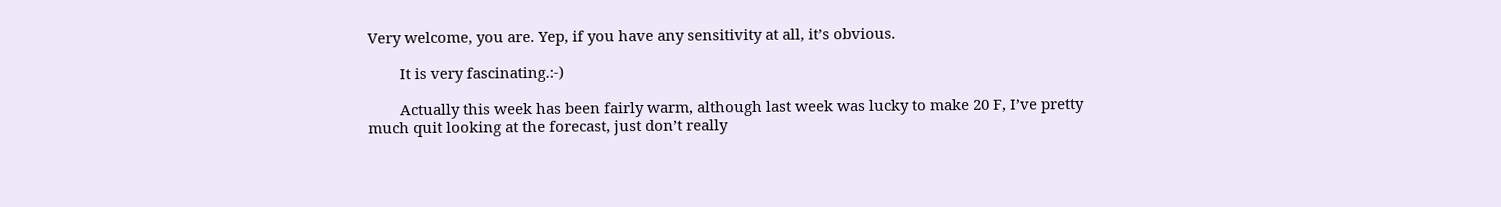Very welcome, you are. Yep, if you have any sensitivity at all, it’s obvious.

        It is very fascinating.:-)

        Actually this week has been fairly warm, although last week was lucky to make 20 F, I’ve pretty much quit looking at the forecast, just don’t really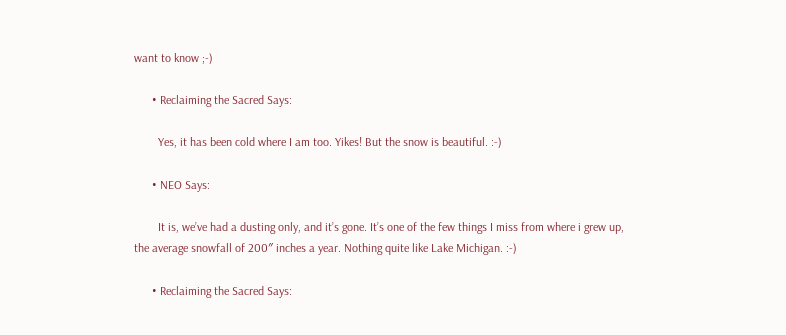want to know ;-)

      • Reclaiming the Sacred Says:

        Yes, it has been cold where I am too. Yikes! But the snow is beautiful. :-)

      • NEO Says:

        It is, we’ve had a dusting only, and it’s gone. It’s one of the few things I miss from where i grew up, the average snowfall of 200″ inches a year. Nothing quite like Lake Michigan. :-)

      • Reclaiming the Sacred Says: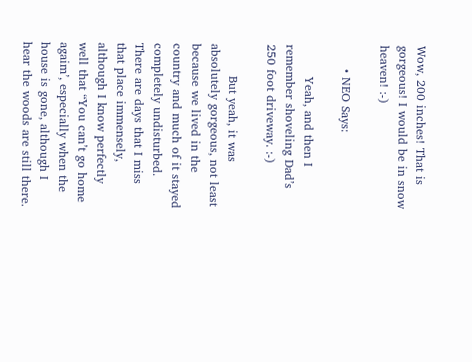Wow, 200 inches! That is gorgeous! I would be in snow heaven! :-)

      • NEO Says:

        Yeah, and then I remember shoveling Dad’s 250 foot driveway. :-)

        But yeah, it was absolutely gorgeous, not least because we lived in the country and much of it stayed completely undisturbed. There are days that I miss that place immensely, although I know perfectly well that “You can’t go home agaim’, especially when the house is gone, although I hear the woods are still there.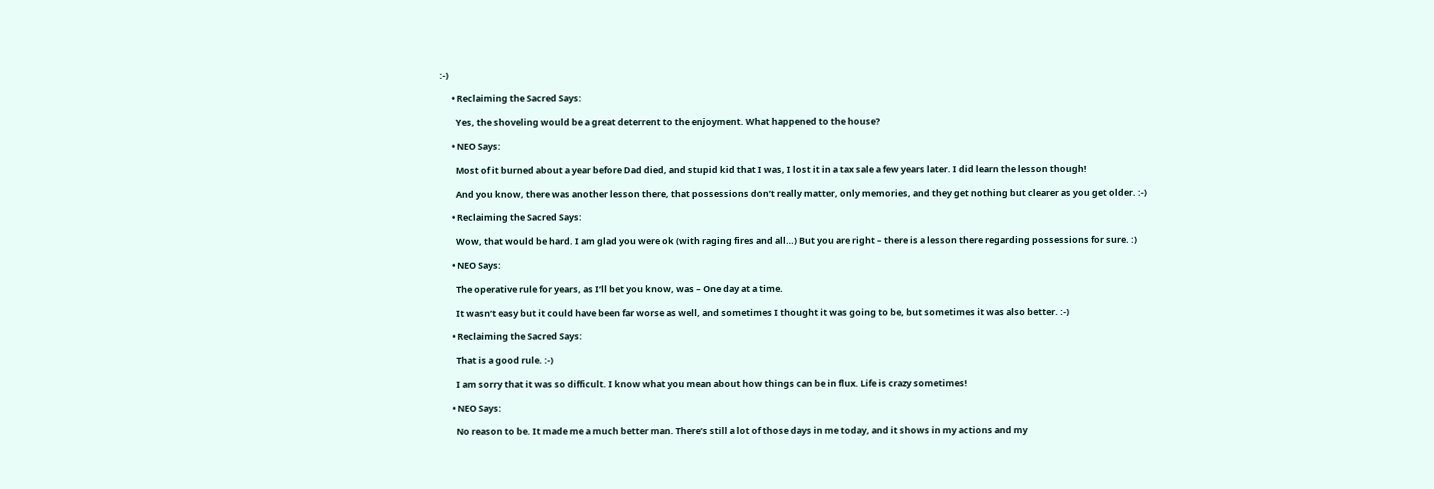:-)

      • Reclaiming the Sacred Says:

        Yes, the shoveling would be a great deterrent to the enjoyment. What happened to the house?

      • NEO Says:

        Most of it burned about a year before Dad died, and stupid kid that I was, I lost it in a tax sale a few years later. I did learn the lesson though!

        And you know, there was another lesson there, that possessions don’t really matter, only memories, and they get nothing but clearer as you get older. :-)

      • Reclaiming the Sacred Says:

        Wow, that would be hard. I am glad you were ok (with raging fires and all…) But you are right – there is a lesson there regarding possessions for sure. :)

      • NEO Says:

        The operative rule for years, as I’ll bet you know, was – One day at a time.

        It wasn’t easy but it could have been far worse as well, and sometimes I thought it was going to be, but sometimes it was also better. :-)

      • Reclaiming the Sacred Says:

        That is a good rule. :-)

        I am sorry that it was so difficult. I know what you mean about how things can be in flux. Life is crazy sometimes!

      • NEO Says:

        No reason to be. It made me a much better man. There’s still a lot of those days in me today, and it shows in my actions and my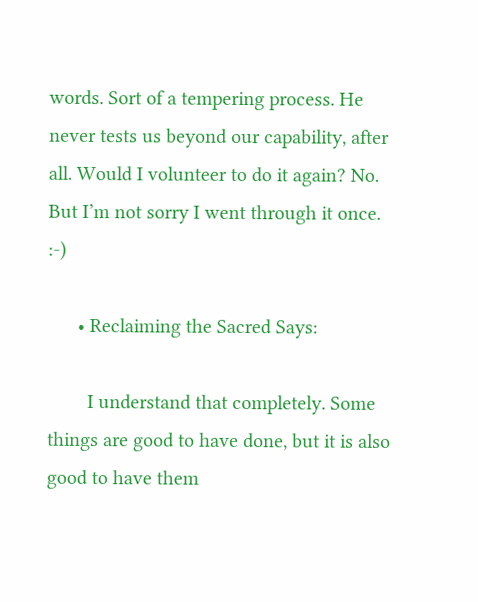words. Sort of a tempering process. He never tests us beyond our capability, after all. Would I volunteer to do it again? No. But I’m not sorry I went through it once. :-)

      • Reclaiming the Sacred Says:

        I understand that completely. Some things are good to have done, but it is also good to have them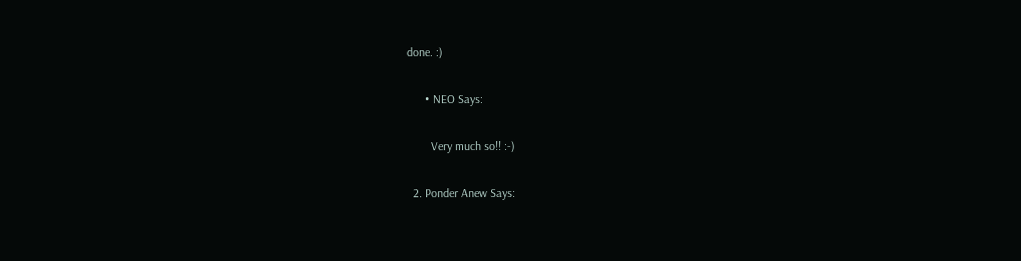done. :)

      • NEO Says:

        Very much so!! :-)

  2. Ponder Anew Says: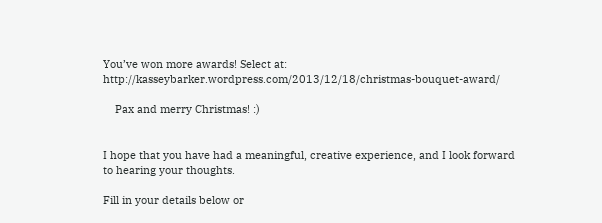You’ve won more awards! Select at: http://kasseybarker.wordpress.com/2013/12/18/christmas-bouquet-award/

    Pax and merry Christmas! :)


I hope that you have had a meaningful, creative experience, and I look forward to hearing your thoughts.

Fill in your details below or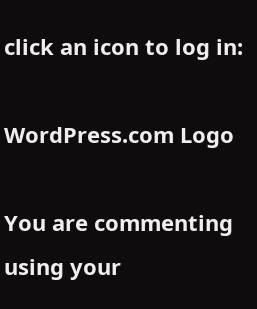click an icon to log in:

WordPress.com Logo

You are commenting using your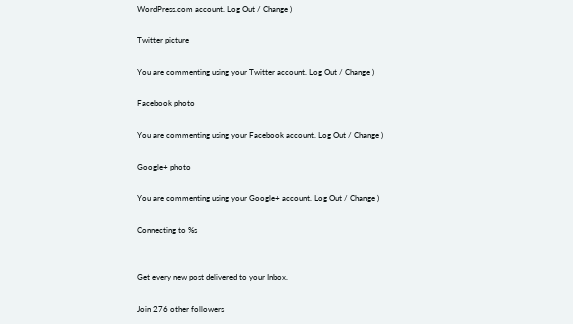WordPress.com account. Log Out / Change )

Twitter picture

You are commenting using your Twitter account. Log Out / Change )

Facebook photo

You are commenting using your Facebook account. Log Out / Change )

Google+ photo

You are commenting using your Google+ account. Log Out / Change )

Connecting to %s


Get every new post delivered to your Inbox.

Join 276 other followers